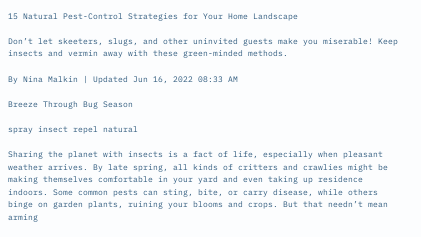15 Natural Pest-Control Strategies for Your Home Landscape

Don’t let skeeters, slugs, and other uninvited guests make you miserable! Keep insects and vermin away with these green-minded methods.

By Nina Malkin | Updated Jun 16, 2022 08:33 AM

Breeze Through Bug Season

spray insect repel natural

Sharing the planet with insects is a fact of life, especially when pleasant weather arrives. By late spring, all kinds of critters and crawlies might be making themselves comfortable in your yard and even taking up residence indoors. Some common pests can sting, bite, or carry disease, while others binge on garden plants, ruining your blooms and crops. But that needn’t mean arming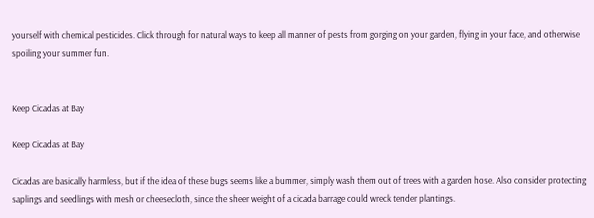yourself with chemical pesticides. Click through for natural ways to keep all manner of pests from gorging on your garden, flying in your face, and otherwise spoiling your summer fun.


Keep Cicadas at Bay

Keep Cicadas at Bay

Cicadas are basically harmless, but if the idea of these bugs seems like a bummer, simply wash them out of trees with a garden hose. Also consider protecting saplings and seedlings with mesh or cheesecloth, since the sheer weight of a cicada barrage could wreck tender plantings.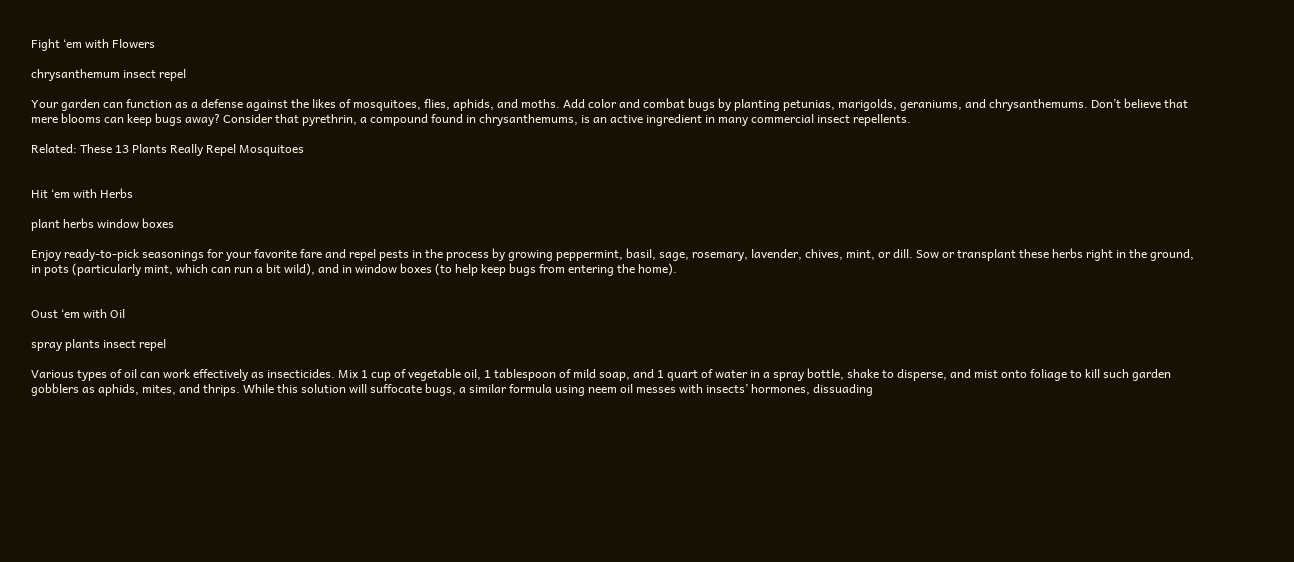Fight ‘em with Flowers

chrysanthemum insect repel

Your garden can function as a defense against the likes of mosquitoes, flies, aphids, and moths. Add color and combat bugs by planting petunias, marigolds, geraniums, and chrysanthemums. Don’t believe that mere blooms can keep bugs away? Consider that pyrethrin, a compound found in chrysanthemums, is an active ingredient in many commercial insect repellents.

Related: These 13 Plants Really Repel Mosquitoes


Hit ‘em with Herbs

plant herbs window boxes

Enjoy ready-to-pick seasonings for your favorite fare and repel pests in the process by growing peppermint, basil, sage, rosemary, lavender, chives, mint, or dill. Sow or transplant these herbs right in the ground, in pots (particularly mint, which can run a bit wild), and in window boxes (to help keep bugs from entering the home).


Oust ‘em with Oil

spray plants insect repel

Various types of oil can work effectively as insecticides. Mix 1 cup of vegetable oil, 1 tablespoon of mild soap, and 1 quart of water in a spray bottle, shake to disperse, and mist onto foliage to kill such garden gobblers as aphids, mites, and thrips. While this solution will suffocate bugs, a similar formula using neem oil messes with insects’ hormones, dissuading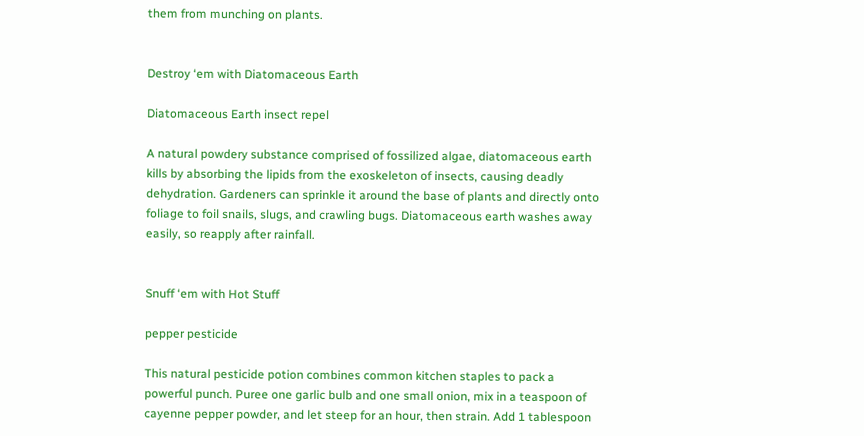them from munching on plants.


Destroy ‘em with Diatomaceous Earth

Diatomaceous Earth insect repel

A natural powdery substance comprised of fossilized algae, diatomaceous earth kills by absorbing the lipids from the exoskeleton of insects, causing deadly dehydration. Gardeners can sprinkle it around the base of plants and directly onto foliage to foil snails, slugs, and crawling bugs. Diatomaceous earth washes away easily, so reapply after rainfall.


Snuff ‘em with Hot Stuff

pepper pesticide

This natural pesticide potion combines common kitchen staples to pack a powerful punch. Puree one garlic bulb and one small onion, mix in a teaspoon of cayenne pepper powder, and let steep for an hour, then strain. Add 1 tablespoon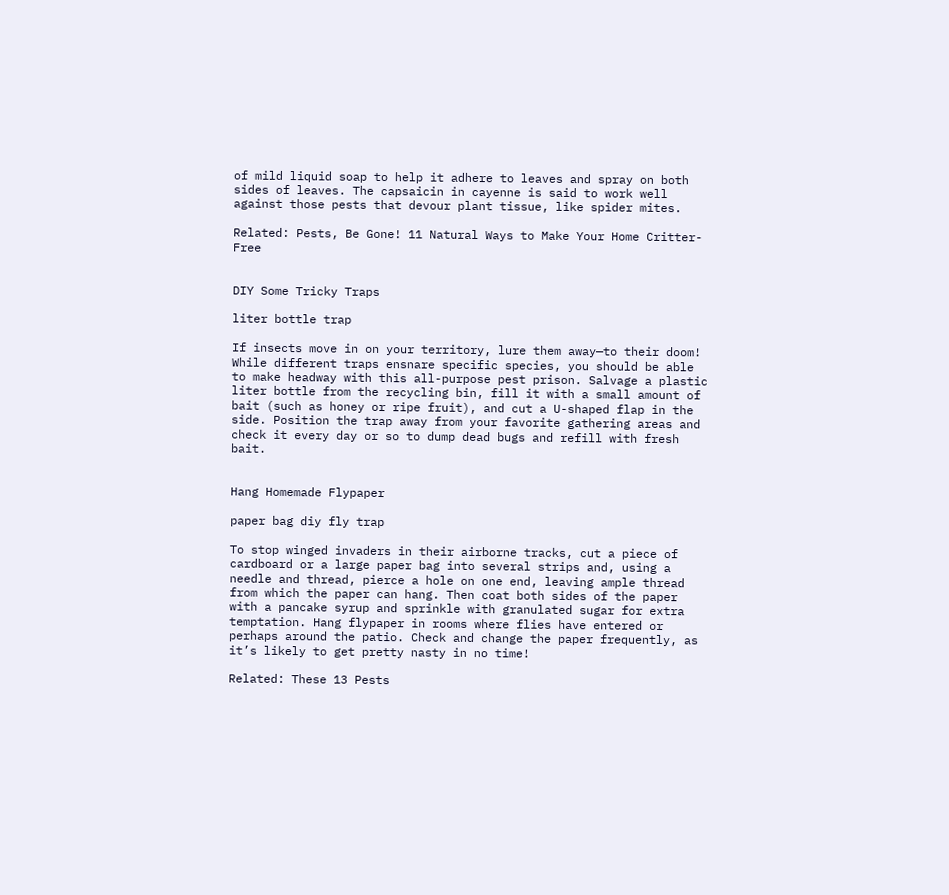of mild liquid soap to help it adhere to leaves and spray on both sides of leaves. The capsaicin in cayenne is said to work well against those pests that devour plant tissue, like spider mites.

Related: Pests, Be Gone! 11 Natural Ways to Make Your Home Critter-Free


DIY Some Tricky Traps

liter bottle trap

If insects move in on your territory, lure them away—to their doom! While different traps ensnare specific species, you should be able to make headway with this all-purpose pest prison. Salvage a plastic liter bottle from the recycling bin, fill it with a small amount of bait (such as honey or ripe fruit), and cut a U-shaped flap in the side. Position the trap away from your favorite gathering areas and check it every day or so to dump dead bugs and refill with fresh bait.


Hang Homemade Flypaper

paper bag diy fly trap

To stop winged invaders in their airborne tracks, cut a piece of cardboard or a large paper bag into several strips and, using a needle and thread, pierce a hole on one end, leaving ample thread from which the paper can hang. Then coat both sides of the paper with a pancake syrup and sprinkle with granulated sugar for extra temptation. Hang flypaper in rooms where flies have entered or perhaps around the patio. Check and change the paper frequently, as it’s likely to get pretty nasty in no time!

Related: These 13 Pests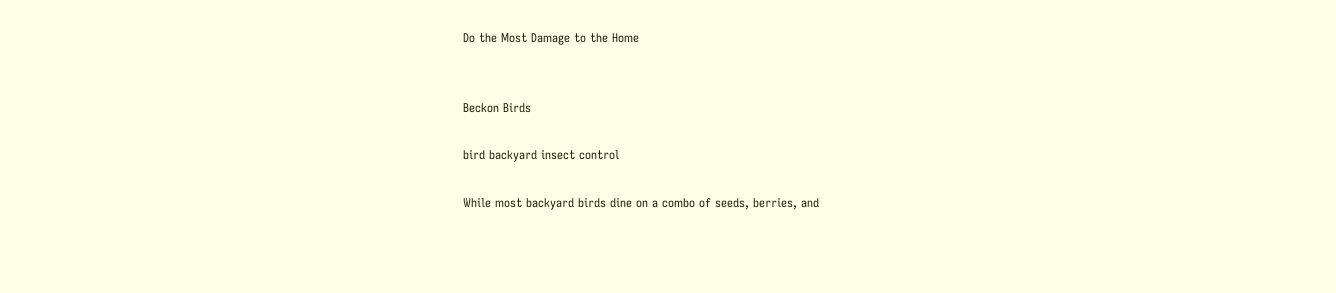Do the Most Damage to the Home


Beckon Birds

bird backyard insect control

While most backyard birds dine on a combo of seeds, berries, and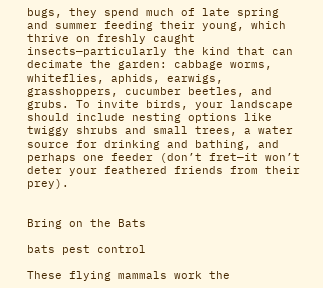bugs, they spend much of late spring and summer feeding their young, which thrive on freshly caught insects—particularly the kind that can decimate the garden: cabbage worms, whiteflies, aphids, earwigs, grasshoppers, cucumber beetles, and grubs. To invite birds, your landscape should include nesting options like twiggy shrubs and small trees, a water source for drinking and bathing, and perhaps one feeder (don’t fret—it won’t deter your feathered friends from their prey).


Bring on the Bats

bats pest control

These flying mammals work the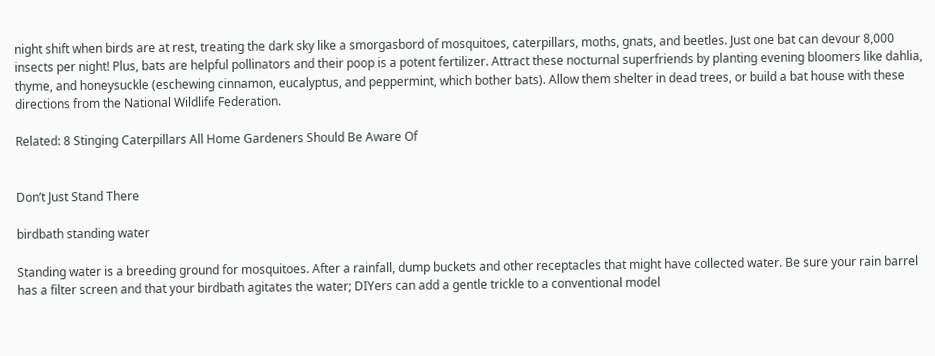night shift when birds are at rest, treating the dark sky like a smorgasbord of mosquitoes, caterpillars, moths, gnats, and beetles. Just one bat can devour 8,000 insects per night! Plus, bats are helpful pollinators and their poop is a potent fertilizer. Attract these nocturnal superfriends by planting evening bloomers like dahlia, thyme, and honeysuckle (eschewing cinnamon, eucalyptus, and peppermint, which bother bats). Allow them shelter in dead trees, or build a bat house with these directions from the National Wildlife Federation.

Related: 8 Stinging Caterpillars All Home Gardeners Should Be Aware Of


Don’t Just Stand There

birdbath standing water

Standing water is a breeding ground for mosquitoes. After a rainfall, dump buckets and other receptacles that might have collected water. Be sure your rain barrel has a filter screen and that your birdbath agitates the water; DIYers can add a gentle trickle to a conventional model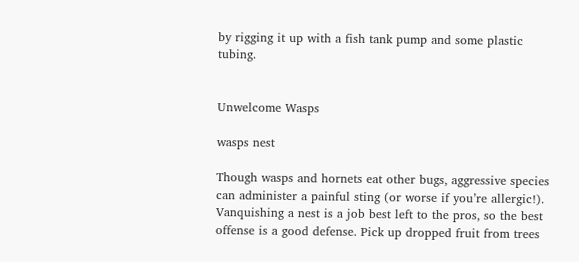by rigging it up with a fish tank pump and some plastic tubing.


Unwelcome Wasps

wasps nest

Though wasps and hornets eat other bugs, aggressive species can administer a painful sting (or worse if you’re allergic!). Vanquishing a nest is a job best left to the pros, so the best offense is a good defense. Pick up dropped fruit from trees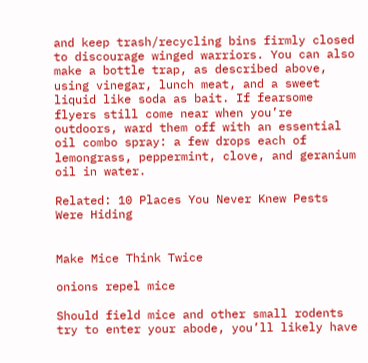and keep trash/recycling bins firmly closed to discourage winged warriors. You can also make a bottle trap, as described above, using vinegar, lunch meat, and a sweet liquid like soda as bait. If fearsome flyers still come near when you’re outdoors, ward them off with an essential oil combo spray: a few drops each of lemongrass, peppermint, clove, and geranium oil in water.

Related: 10 Places You Never Knew Pests Were Hiding


Make Mice Think Twice

onions repel mice

Should field mice and other small rodents try to enter your abode, you’ll likely have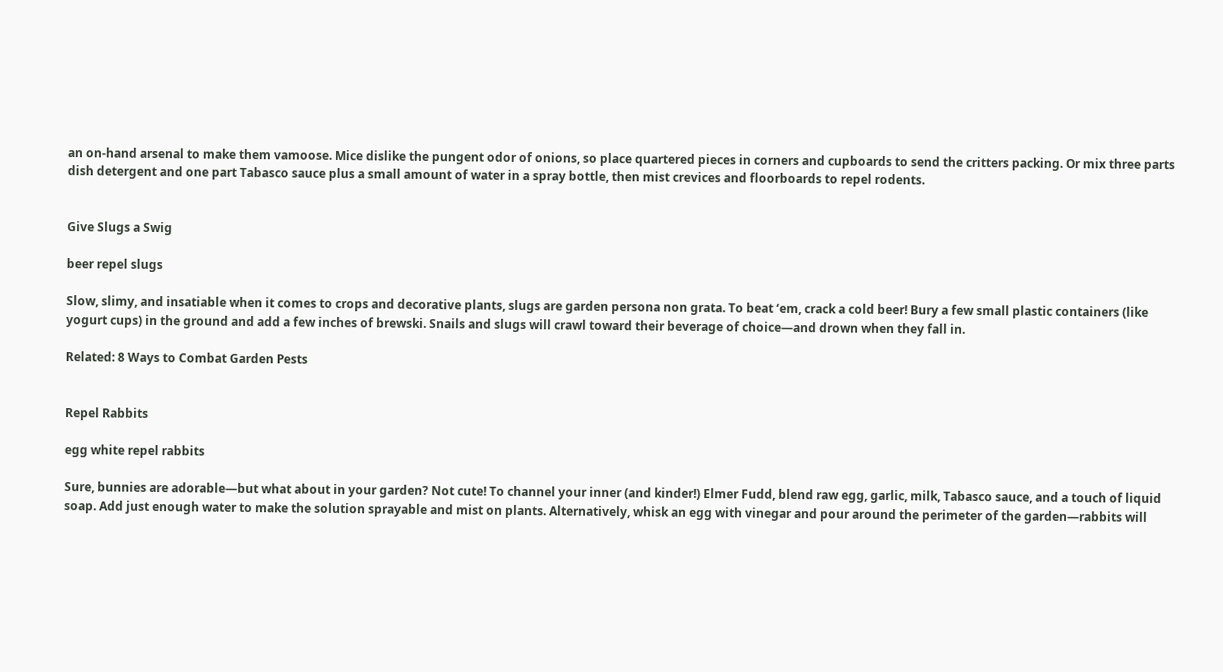an on-hand arsenal to make them vamoose. Mice dislike the pungent odor of onions, so place quartered pieces in corners and cupboards to send the critters packing. Or mix three parts dish detergent and one part Tabasco sauce plus a small amount of water in a spray bottle, then mist crevices and floorboards to repel rodents.


Give Slugs a Swig

beer repel slugs

Slow, slimy, and insatiable when it comes to crops and decorative plants, slugs are garden persona non grata. To beat ‘em, crack a cold beer! Bury a few small plastic containers (like yogurt cups) in the ground and add a few inches of brewski. Snails and slugs will crawl toward their beverage of choice—and drown when they fall in.

Related: 8 Ways to Combat Garden Pests


Repel Rabbits

egg white repel rabbits

Sure, bunnies are adorable—but what about in your garden? Not cute! To channel your inner (and kinder!) Elmer Fudd, blend raw egg, garlic, milk, Tabasco sauce, and a touch of liquid soap. Add just enough water to make the solution sprayable and mist on plants. Alternatively, whisk an egg with vinegar and pour around the perimeter of the garden—rabbits will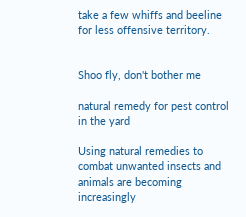take a few whiffs and beeline for less offensive territory.


Shoo fly, don't bother me

natural remedy for pest control in the yard

Using natural remedies to combat unwanted insects and animals are becoming increasingly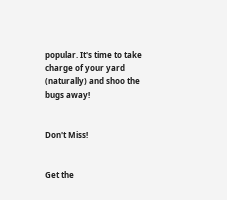popular. It's time to take charge of your yard (naturally) and shoo the bugs away!


Don't Miss!


Get the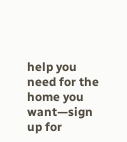help you need for the home you want—sign up for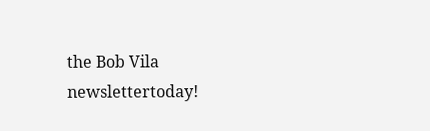the Bob Vila newslettertoday!